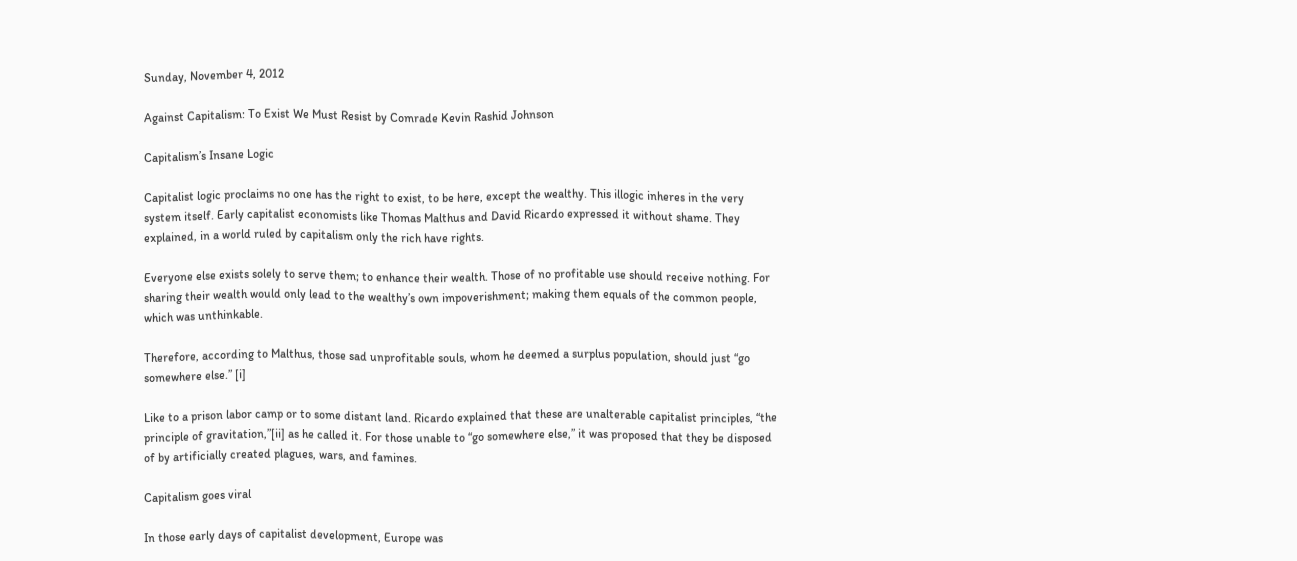Sunday, November 4, 2012

Against Capitalism: To Exist We Must Resist by Comrade Kevin Rashid Johnson

Capitalism’s Insane Logic

Capitalist logic proclaims no one has the right to exist, to be here, except the wealthy. This illogic inheres in the very system itself. Early capitalist economists like Thomas Malthus and David Ricardo expressed it without shame. They explained, in a world ruled by capitalism only the rich have rights.

Everyone else exists solely to serve them; to enhance their wealth. Those of no profitable use should receive nothing. For sharing their wealth would only lead to the wealthy’s own impoverishment; making them equals of the common people, which was unthinkable.

Therefore, according to Malthus, those sad unprofitable souls, whom he deemed a surplus population, should just “go somewhere else.” [i]

Like to a prison labor camp or to some distant land. Ricardo explained that these are unalterable capitalist principles, “the principle of gravitation,”[ii] as he called it. For those unable to “go somewhere else,” it was proposed that they be disposed of by artificially created plagues, wars, and famines.

Capitalism goes viral

In those early days of capitalist development, Europe was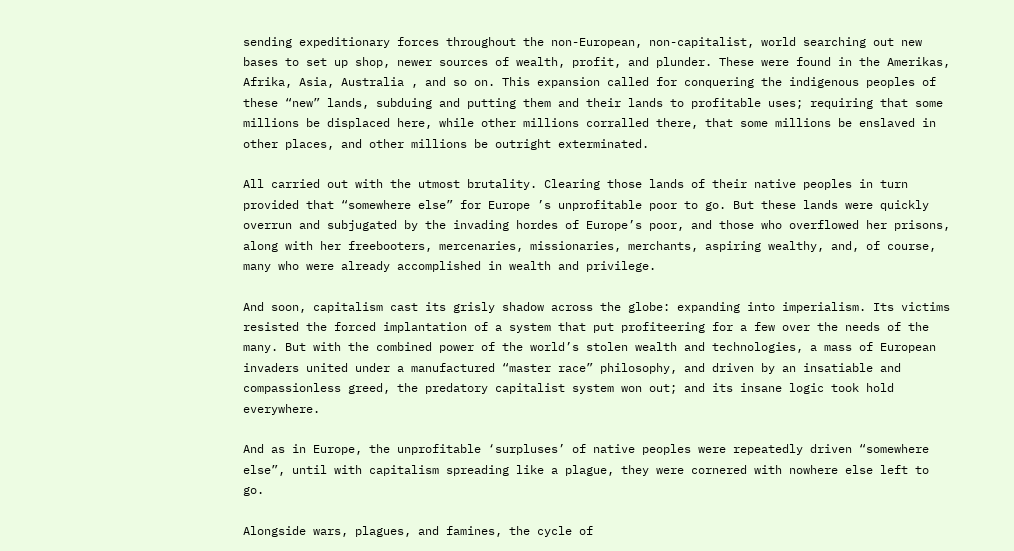sending expeditionary forces throughout the non-European, non-capitalist, world searching out new bases to set up shop, newer sources of wealth, profit, and plunder. These were found in the Amerikas, Afrika, Asia, Australia , and so on. This expansion called for conquering the indigenous peoples of these “new” lands, subduing and putting them and their lands to profitable uses; requiring that some millions be displaced here, while other millions corralled there, that some millions be enslaved in other places, and other millions be outright exterminated.

All carried out with the utmost brutality. Clearing those lands of their native peoples in turn provided that “somewhere else” for Europe ’s unprofitable poor to go. But these lands were quickly overrun and subjugated by the invading hordes of Europe’s poor, and those who overflowed her prisons, along with her freebooters, mercenaries, missionaries, merchants, aspiring wealthy, and, of course, many who were already accomplished in wealth and privilege.

And soon, capitalism cast its grisly shadow across the globe: expanding into imperialism. Its victims resisted the forced implantation of a system that put profiteering for a few over the needs of the many. But with the combined power of the world’s stolen wealth and technologies, a mass of European invaders united under a manufactured “master race” philosophy, and driven by an insatiable and compassionless greed, the predatory capitalist system won out; and its insane logic took hold everywhere.

And as in Europe, the unprofitable ‘surpluses’ of native peoples were repeatedly driven “somewhere else”, until with capitalism spreading like a plague, they were cornered with nowhere else left to go.

Alongside wars, plagues, and famines, the cycle of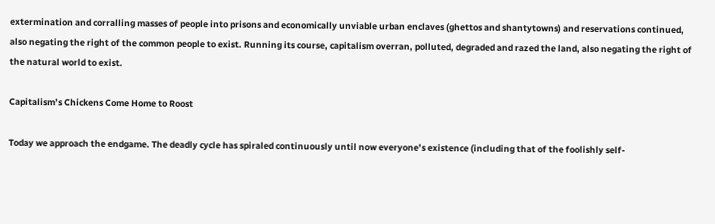extermination and corralling masses of people into prisons and economically unviable urban enclaves (ghettos and shantytowns) and reservations continued, also negating the right of the common people to exist. Running its course, capitalism overran, polluted, degraded and razed the land, also negating the right of the natural world to exist.

Capitalism’s Chickens Come Home to Roost

Today we approach the endgame. The deadly cycle has spiraled continuously until now everyone’s existence (including that of the foolishly self-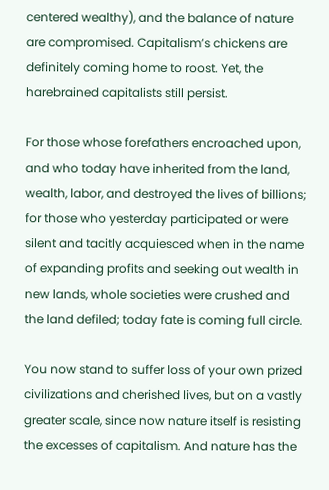centered wealthy), and the balance of nature are compromised. Capitalism’s chickens are definitely coming home to roost. Yet, the harebrained capitalists still persist.

For those whose forefathers encroached upon, and who today have inherited from the land, wealth, labor, and destroyed the lives of billions; for those who yesterday participated or were silent and tacitly acquiesced when in the name of expanding profits and seeking out wealth in new lands, whole societies were crushed and the land defiled; today fate is coming full circle.

You now stand to suffer loss of your own prized civilizations and cherished lives, but on a vastly greater scale, since now nature itself is resisting the excesses of capitalism. And nature has the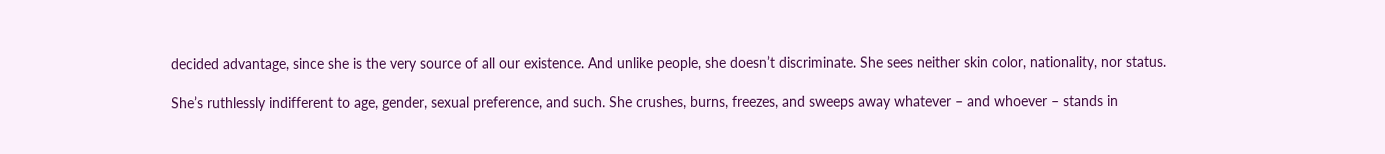decided advantage, since she is the very source of all our existence. And unlike people, she doesn’t discriminate. She sees neither skin color, nationality, nor status.

She’s ruthlessly indifferent to age, gender, sexual preference, and such. She crushes, burns, freezes, and sweeps away whatever – and whoever – stands in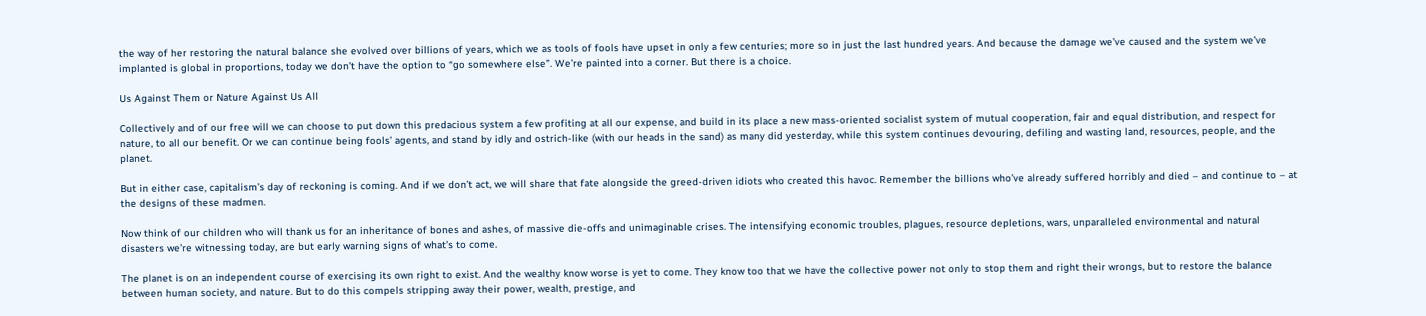the way of her restoring the natural balance she evolved over billions of years, which we as tools of fools have upset in only a few centuries; more so in just the last hundred years. And because the damage we’ve caused and the system we’ve implanted is global in proportions, today we don’t have the option to “go somewhere else”. We’re painted into a corner. But there is a choice.

Us Against Them or Nature Against Us All

Collectively and of our free will we can choose to put down this predacious system a few profiting at all our expense, and build in its place a new mass-oriented socialist system of mutual cooperation, fair and equal distribution, and respect for nature, to all our benefit. Or we can continue being fools’ agents, and stand by idly and ostrich-like (with our heads in the sand) as many did yesterday, while this system continues devouring, defiling and wasting land, resources, people, and the planet.

But in either case, capitalism’s day of reckoning is coming. And if we don’t act, we will share that fate alongside the greed-driven idiots who created this havoc. Remember the billions who’ve already suffered horribly and died – and continue to – at the designs of these madmen.

Now think of our children who will thank us for an inheritance of bones and ashes, of massive die-offs and unimaginable crises. The intensifying economic troubles, plagues, resource depletions, wars, unparalleled environmental and natural disasters we’re witnessing today, are but early warning signs of what’s to come.

The planet is on an independent course of exercising its own right to exist. And the wealthy know worse is yet to come. They know too that we have the collective power not only to stop them and right their wrongs, but to restore the balance between human society, and nature. But to do this compels stripping away their power, wealth, prestige, and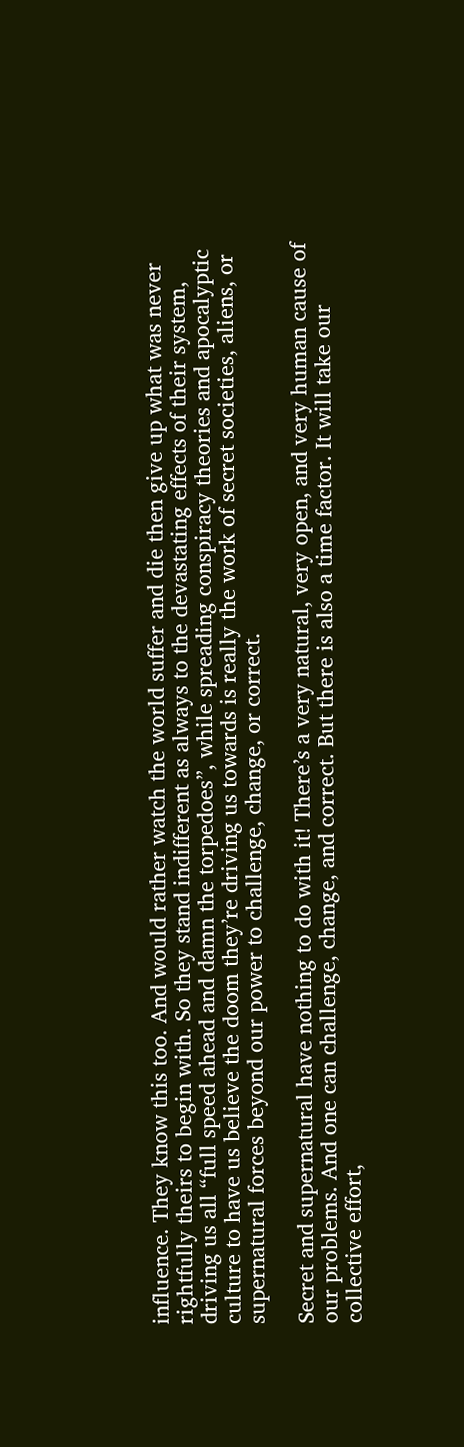influence. They know this too. And would rather watch the world suffer and die then give up what was never rightfully theirs to begin with. So they stand indifferent as always to the devastating effects of their system, driving us all “full speed ahead and damn the torpedoes”, while spreading conspiracy theories and apocalyptic culture to have us believe the doom they’re driving us towards is really the work of secret societies, aliens, or supernatural forces beyond our power to challenge, change, or correct.

Secret and supernatural have nothing to do with it! There’s a very natural, very open, and very human cause of our problems. And one can challenge, change, and correct. But there is also a time factor. It will take our collective effort,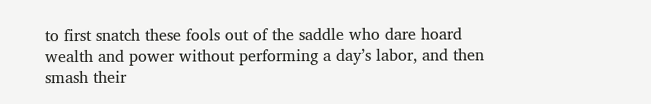to first snatch these fools out of the saddle who dare hoard wealth and power without performing a day’s labor, and then smash their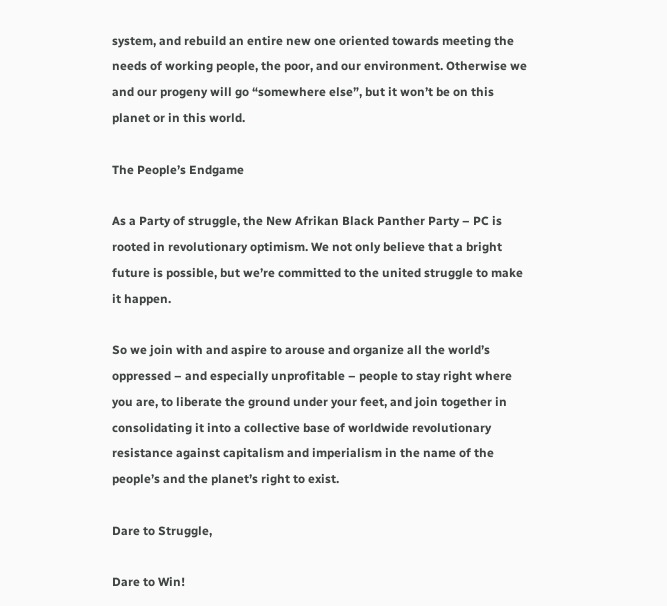system, and rebuild an entire new one oriented towards meeting the needs of working people, the poor, and our environment. Otherwise we and our progeny will go “somewhere else”, but it won’t be on this planet or in this world.

The People’s Endgame

As a Party of struggle, the New Afrikan Black Panther Party – PC is rooted in revolutionary optimism. We not only believe that a bright future is possible, but we’re committed to the united struggle to make it happen.

So we join with and aspire to arouse and organize all the world’s oppressed – and especially unprofitable – people to stay right where you are, to liberate the ground under your feet, and join together in consolidating it into a collective base of worldwide revolutionary resistance against capitalism and imperialism in the name of the people’s and the planet’s right to exist.

Dare to Struggle,

Dare to Win!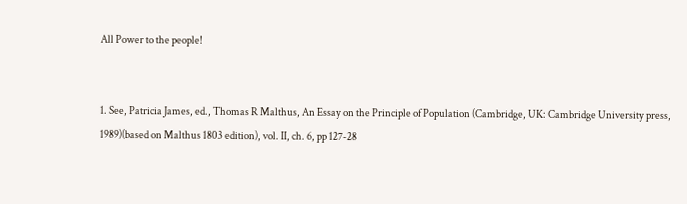All Power to the people!


1. See, Patricia James, ed., Thomas R Malthus, An Essay on the Principle of Population (Cambridge, UK: Cambridge University press, 1989)(based on Malthus 1803 edition), vol. II, ch. 6, pp 127-28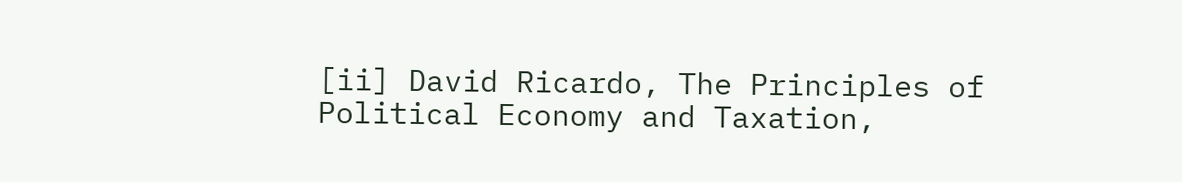[ii] David Ricardo, The Principles of Political Economy and Taxation,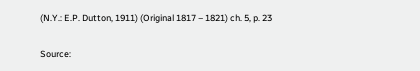(N.Y.: E.P. Dutton, 1911) (Original 1817 – 1821) ch. 5, p. 23

Source: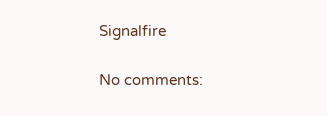Signalfire

No comments: